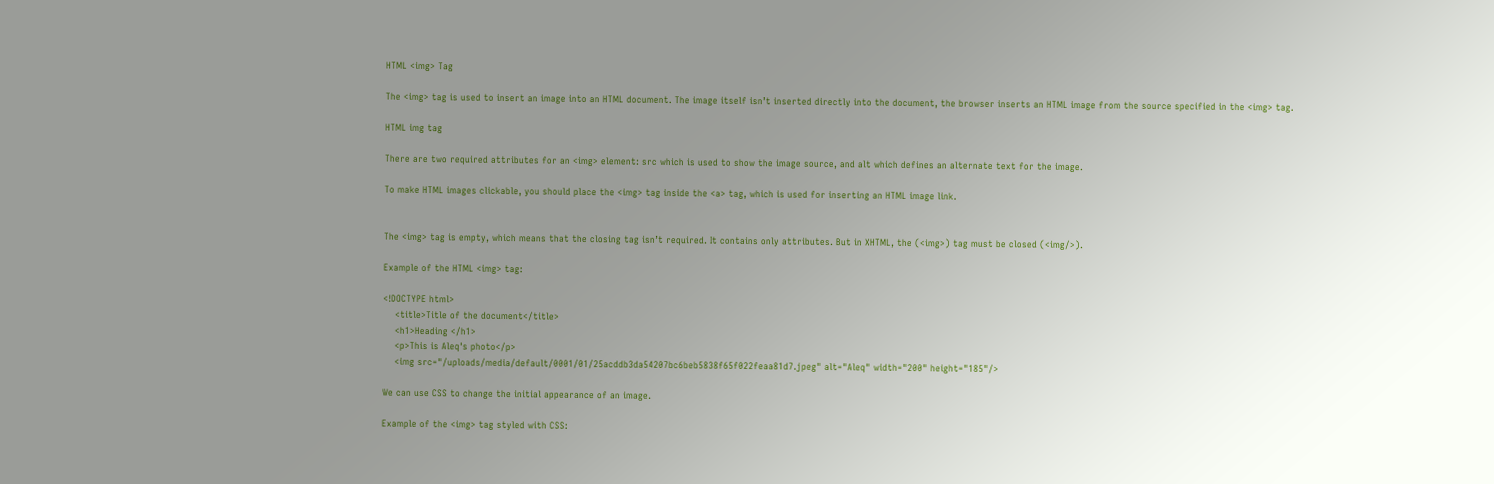HTML <img> Tag

The <img> tag is used to insert an image into an HTML document. The image itself isn’t inserted directly into the document, the browser inserts an HTML image from the source specified in the <img> tag.

HTML img tag

There are two required attributes for an <img> element: src which is used to show the image source, and alt which defines an alternate text for the image.

To make HTML images clickable, you should place the <img> tag inside the <a> tag, which is used for inserting an HTML image link.


The <img> tag is empty, which means that the closing tag isn’t required. It contains only attributes. But in XHTML, the (<img>) tag must be closed (<img/>).

Example of the HTML <img> tag:

<!DOCTYPE html>
    <title>Title of the document</title>
    <h1>Heading </h1>
    <p>This is Aleq's photo</p>
    <img src="/uploads/media/default/0001/01/25acddb3da54207bc6beb5838f65f022feaa81d7.jpeg" alt="Aleq" width="200" height="185"/>

We can use CSS to change the initial appearance of an image.

Example of the <img> tag styled with CSS: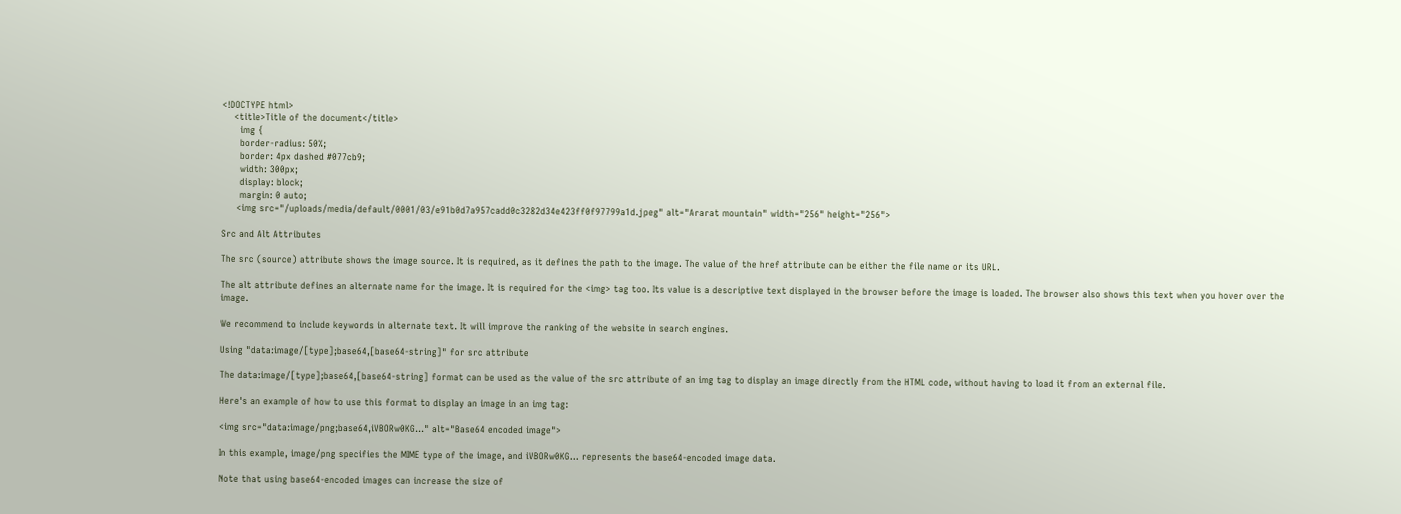<!DOCTYPE html>
    <title>Title of the document</title>
      img {
      border-radius: 50%;
      border: 4px dashed #077cb9;
      width: 300px;
      display: block;
      margin: 0 auto;
     <img src="/uploads/media/default/0001/03/e91b0d7a957cadd0c3282d34e423ff0f97799a1d.jpeg" alt="Ararat mountain" width="256" height="256">

Src and Alt Attributes

The src (source) attribute shows the image source. It is required, as it defines the path to the image. The value of the href attribute can be either the file name or its URL.

The alt attribute defines an alternate name for the image. It is required for the <img> tag too. Its value is a descriptive text displayed in the browser before the image is loaded. The browser also shows this text when you hover over the image.

We recommend to include keywords in alternate text. It will improve the ranking of the website in search engines.

Using "data:image/[type];base64,[base64-string]" for src attribute

The data:image/[type];base64,[base64-string] format can be used as the value of the src attribute of an img tag to display an image directly from the HTML code, without having to load it from an external file.

Here's an example of how to use this format to display an image in an img tag:

<img src="data:image/png;base64,iVBORw0KG..." alt="Base64 encoded image">

In this example, image/png specifies the MIME type of the image, and iVBORw0KG... represents the base64-encoded image data.

Note that using base64-encoded images can increase the size of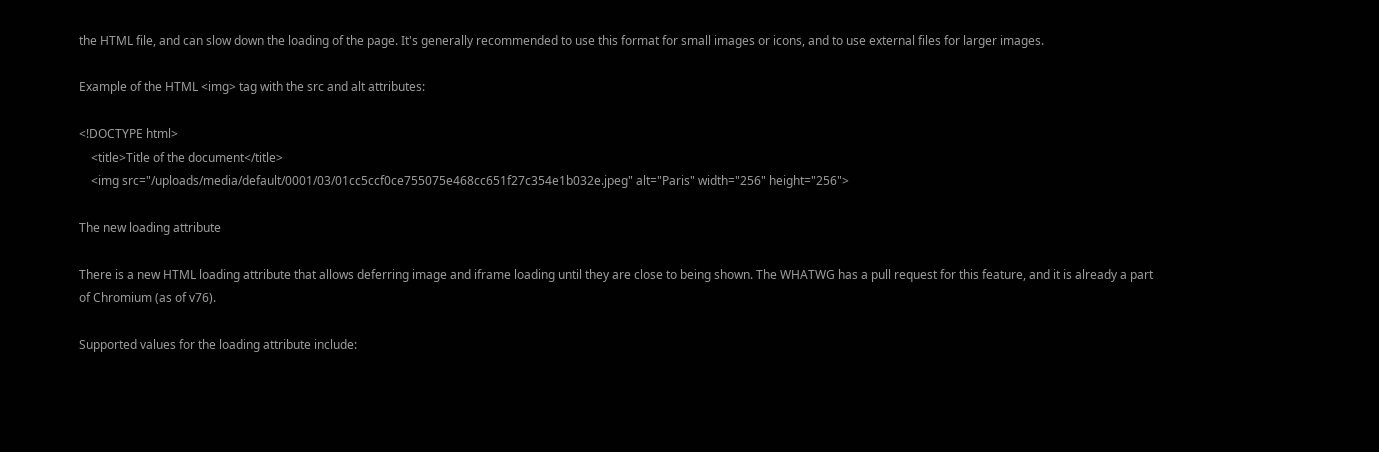the HTML file, and can slow down the loading of the page. It's generally recommended to use this format for small images or icons, and to use external files for larger images.

Example of the HTML <img> tag with the src and alt attributes:

<!DOCTYPE html>
    <title>Title of the document</title>
    <img src="/uploads/media/default/0001/03/01cc5ccf0ce755075e468cc651f27c354e1b032e.jpeg" alt="Paris" width="256" height="256">

The new loading attribute

There is a new HTML loading attribute that allows deferring image and iframe loading until they are close to being shown. The WHATWG has a pull request for this feature, and it is already a part of Chromium (as of v76).

Supported values for the loading attribute include: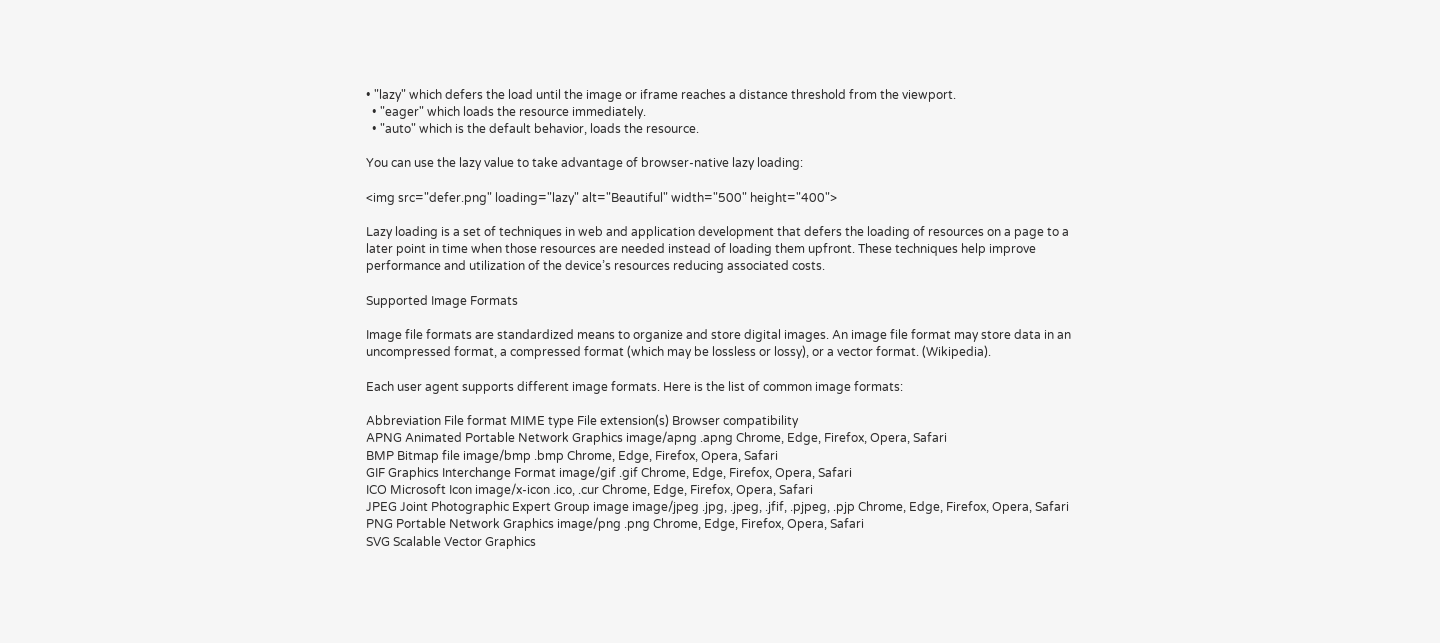• "lazy" which defers the load until the image or iframe reaches a distance threshold from the viewport.
  • "eager" which loads the resource immediately.
  • "auto" which is the default behavior, loads the resource.

You can use the lazy value to take advantage of browser-native lazy loading:

<img src="defer.png" loading="lazy" alt="Beautiful" width="500" height="400">

Lazy loading is a set of techniques in web and application development that defers the loading of resources on a page to a later point in time when those resources are needed instead of loading them upfront. These techniques help improve performance and utilization of the device’s resources reducing associated costs.

Supported Image Formats

Image file formats are standardized means to organize and store digital images. An image file format may store data in an uncompressed format, a compressed format (which may be lossless or lossy), or a vector format. (Wikipedia).

Each user agent supports different image formats. Here is the list of common image formats:

Abbreviation File format MIME type File extension(s) Browser compatibility
APNG Animated Portable Network Graphics image/apng .apng Chrome, Edge, Firefox, Opera, Safari
BMP Bitmap file image/bmp .bmp Chrome, Edge, Firefox, Opera, Safari
GIF Graphics Interchange Format image/gif .gif Chrome, Edge, Firefox, Opera, Safari
ICO Microsoft Icon image/x-icon .ico, .cur Chrome, Edge, Firefox, Opera, Safari
JPEG Joint Photographic Expert Group image image/jpeg .jpg, .jpeg, .jfif, .pjpeg, .pjp Chrome, Edge, Firefox, Opera, Safari
PNG Portable Network Graphics image/png .png Chrome, Edge, Firefox, Opera, Safari
SVG Scalable Vector Graphics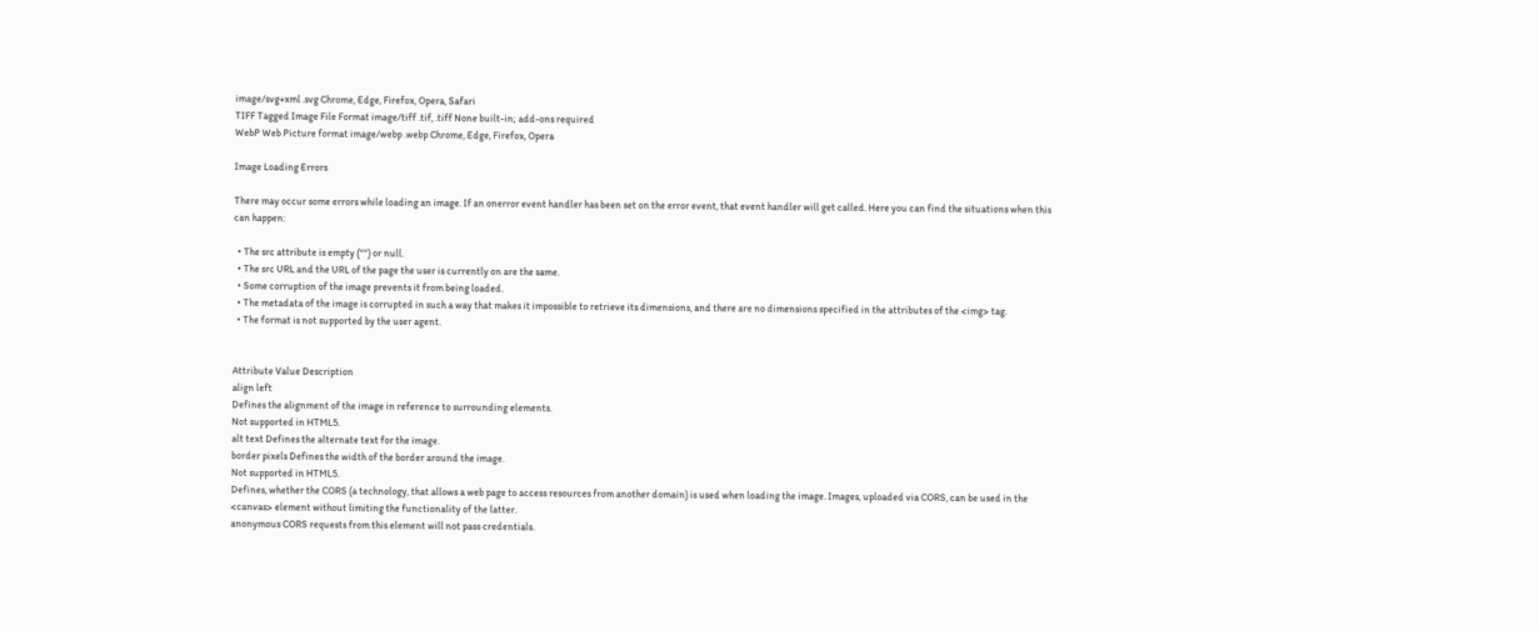image/svg+xml .svg Chrome, Edge, Firefox, Opera, Safari
TIFF Tagged Image File Format image/tiff .tif, .tiff None built-in; add-ons required
WebP Web Picture format image/webp .webp Chrome, Edge, Firefox, Opera

Image Loading Errors

There may occur some errors while loading an image. If an onerror event handler has been set on the error event, that event handler will get called. Here you can find the situations when this can happen:

  • The src attribute is empty ("") or null.
  • The src URL and the URL of the page the user is currently on are the same.
  • Some corruption of the image prevents it from being loaded.
  • The metadata of the image is corrupted in such a way that makes it impossible to retrieve its dimensions, and there are no dimensions specified in the attributes of the <img> tag.
  • The format is not supported by the user agent.


Attribute Value Description
align left
Defines the alignment of the image in reference to surrounding elements.
Not supported in HTML5.
alt text Defines the alternate text for the image.
border pixels Defines the width of the border around the image.
Not supported in HTML5.
Defines, whether the CORS (a technology, that allows a web page to access resources from another domain) is used when loading the image. Images, uploaded via CORS, can be used in the <canvas> element without limiting the functionality of the latter.
anonymous CORS requests from this element will not pass credentials.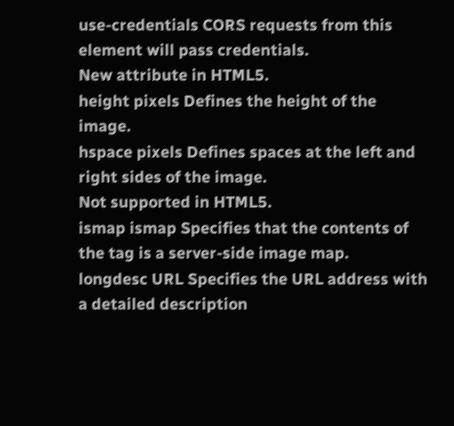use-credentials CORS requests from this element will pass credentials.
New attribute in HTML5.
height pixels Defines the height of the image.
hspace pixels Defines spaces at the left and right sides of the image.
Not supported in HTML5.
ismap ismap Specifies that the contents of the tag is a server-side image map.
longdesc URL Specifies the URL address with a detailed description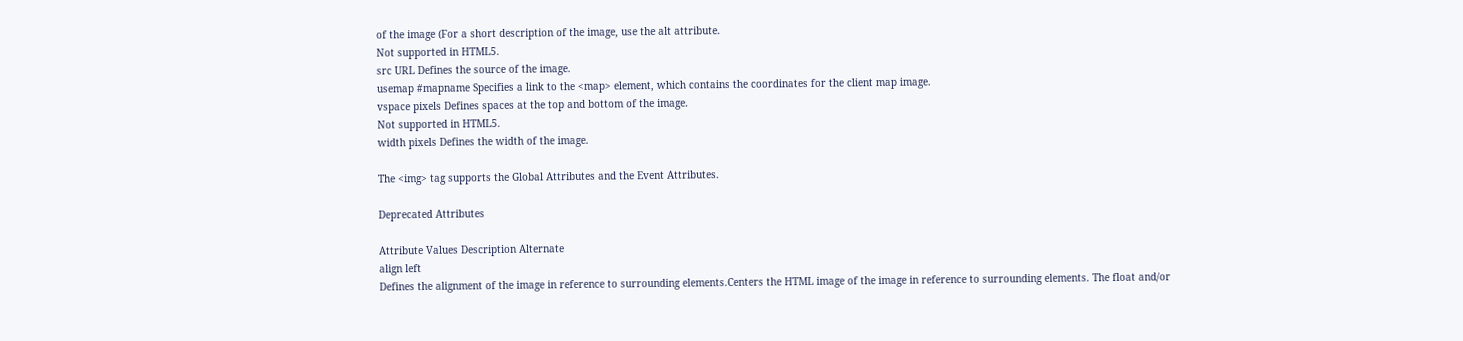of the image (For a short description of the image, use the alt attribute.
Not supported in HTML5.
src URL Defines the source of the image.
usemap #mapname Specifies a link to the <map> element, which contains the coordinates for the client map image.
vspace pixels Defines spaces at the top and bottom of the image.
Not supported in HTML5.
width pixels Defines the width of the image.

The <img> tag supports the Global Attributes and the Event Attributes.

Deprecated Attributes

Attribute Values Description Alternate
align left
Defines the alignment of the image in reference to surrounding elements.Centers the HTML image of the image in reference to surrounding elements. The float and/or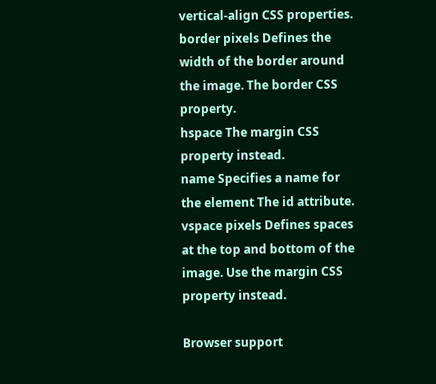vertical-align CSS properties.
border pixels Defines the width of the border around the image. The border CSS property.
hspace The margin CSS property instead.
name Specifies a name for the element The id attribute.
vspace pixels Defines spaces at the top and bottom of the image. Use the margin CSS property instead.

Browser support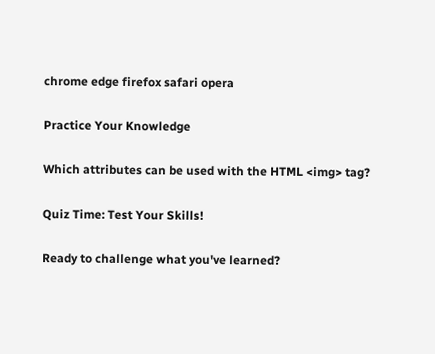chrome edge firefox safari opera

Practice Your Knowledge

Which attributes can be used with the HTML <img> tag?

Quiz Time: Test Your Skills!

Ready to challenge what you've learned?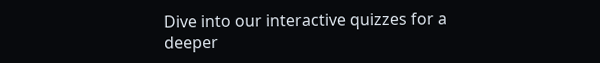Dive into our interactive quizzes for a deeper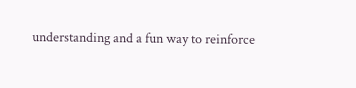understanding and a fun way to reinforce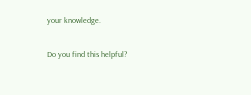your knowledge.

Do you find this helpful?